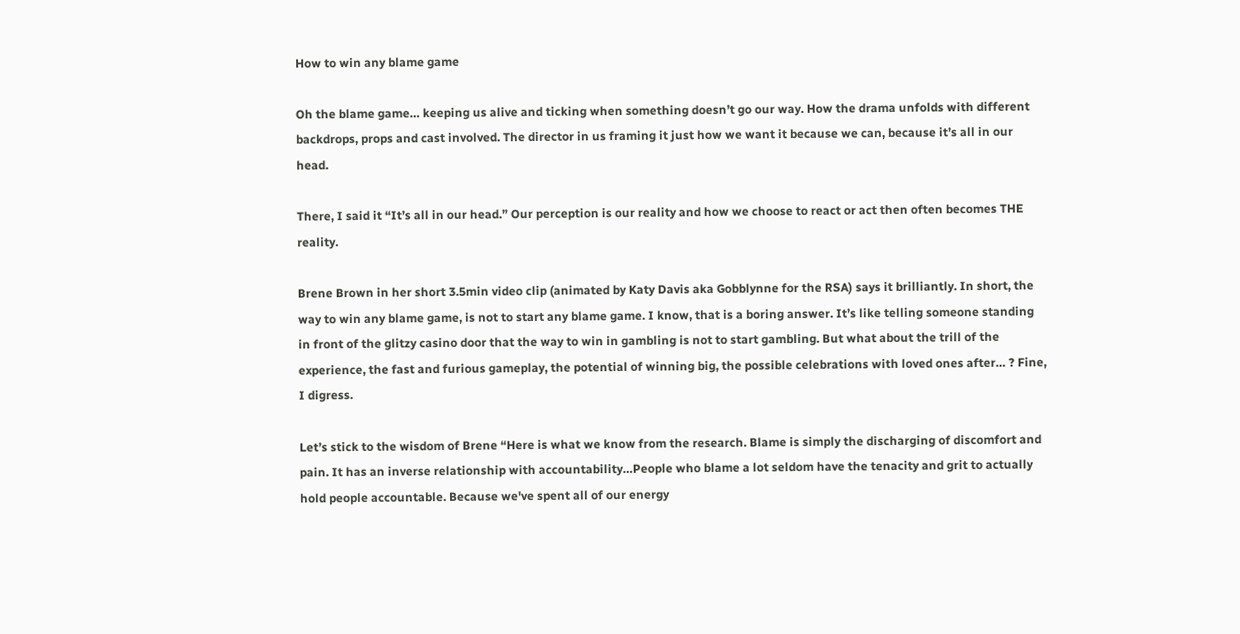How to win any blame game

Oh the blame game… keeping us alive and ticking when something doesn’t go our way. How the drama unfolds with different backdrops, props and cast involved. The director in us framing it just how we want it because we can, because it’s all in our head.

There, I said it “It’s all in our head.” Our perception is our reality and how we choose to react or act then often becomes THE reality.

Brene Brown in her short 3.5min video clip (animated by Katy Davis aka Gobblynne for the RSA) says it brilliantly. In short, the way to win any blame game, is not to start any blame game. I know, that is a boring answer. It’s like telling someone standing in front of the glitzy casino door that the way to win in gambling is not to start gambling. But what about the trill of the experience, the fast and furious gameplay, the potential of winning big, the possible celebrations with loved ones after… ? Fine, I digress.

Let’s stick to the wisdom of Brene “Here is what we know from the research. Blame is simply the discharging of discomfort and pain. It has an inverse relationship with accountability…People who blame a lot seldom have the tenacity and grit to actually hold people accountable. Because we've spent all of our energy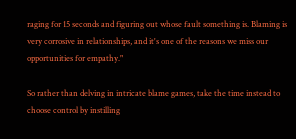raging for 15 seconds and figuring out whose fault something is. Blaming is very corrosive in relationships, and it's one of the reasons we miss our opportunities for empathy."

So rather than delving in intricate blame games, take the time instead to choose control by instilling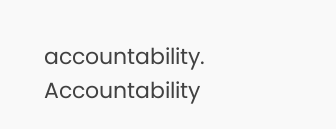accountability. Accountability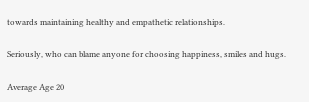towards maintaining healthy and empathetic relationships.

Seriously, who can blame anyone for choosing happiness, smiles and hugs.

Average Age 20